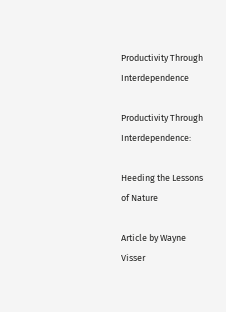Productivity Through Interdependence

Productivity Through Interdependence:

Heeding the Lessons of Nature

Article by Wayne Visser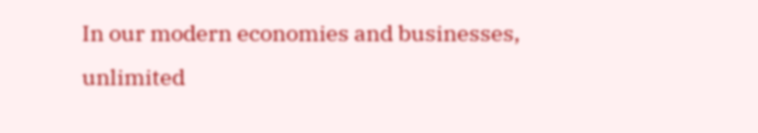In our modern economies and businesses, unlimited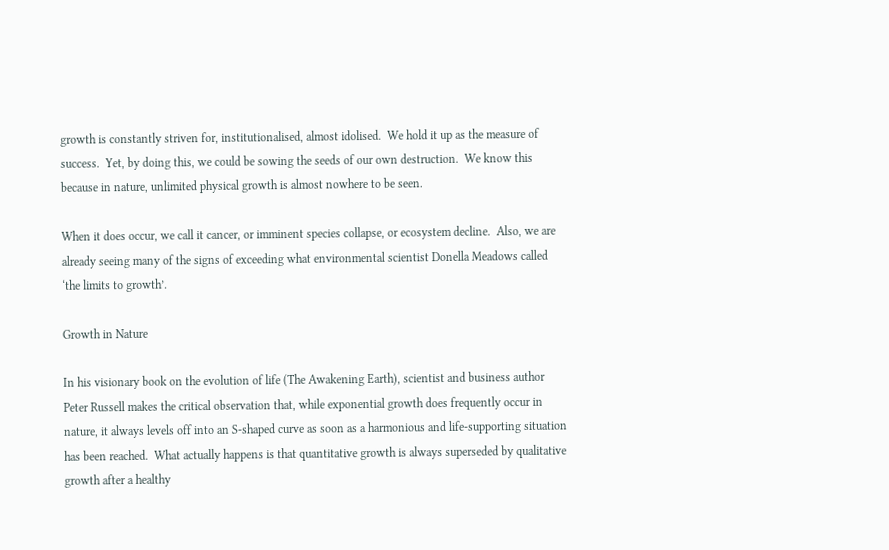growth is constantly striven for, institutionalised, almost idolised.  We hold it up as the measure of success.  Yet, by doing this, we could be sowing the seeds of our own destruction.  We know this because in nature, unlimited physical growth is almost nowhere to be seen.

When it does occur, we call it cancer, or imminent species collapse, or ecosystem decline.  Also, we are already seeing many of the signs of exceeding what environmental scientist Donella Meadows called ‘the limits to growth’.

Growth in Nature

In his visionary book on the evolution of life (The Awakening Earth), scientist and business author Peter Russell makes the critical observation that, while exponential growth does frequently occur in nature, it always levels off into an S-shaped curve as soon as a harmonious and life-supporting situation has been reached.  What actually happens is that quantitative growth is always superseded by qualitative growth after a healthy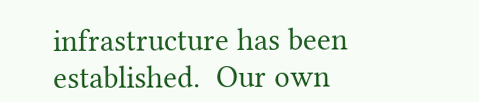infrastructure has been established.  Our own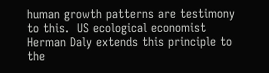human growth patterns are testimony to this.  US ecological economist Herman Daly extends this principle to the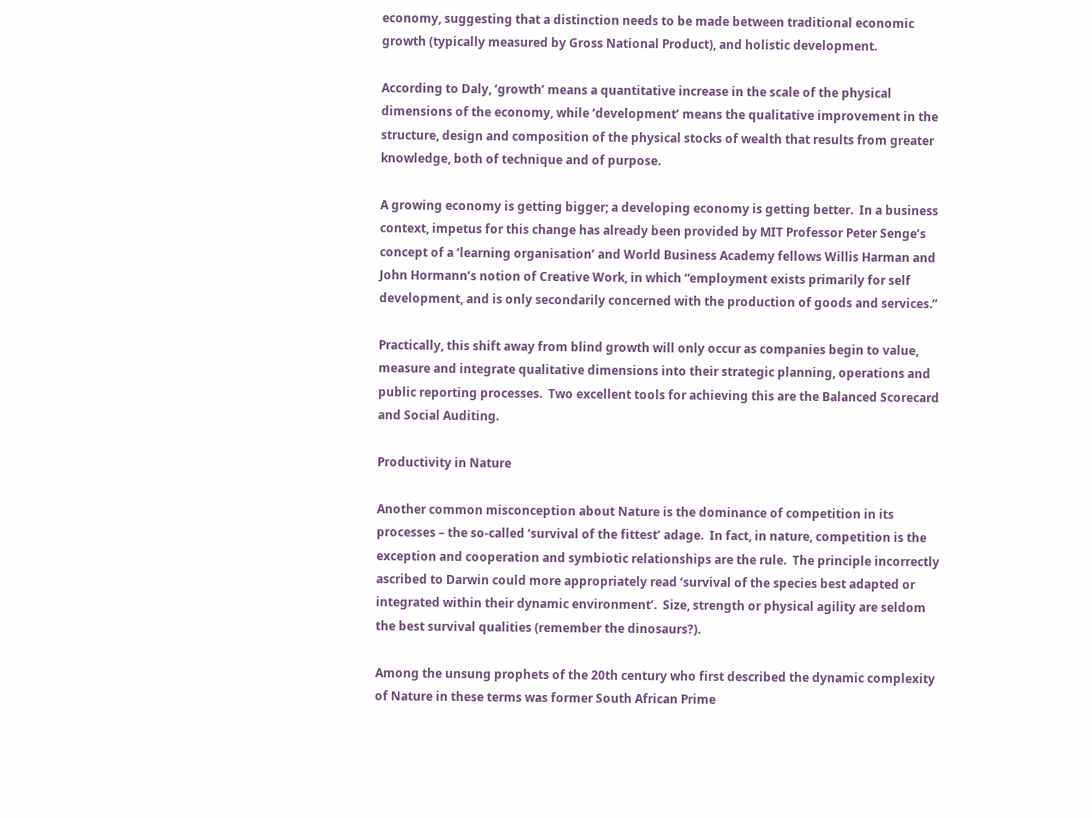economy, suggesting that a distinction needs to be made between traditional economic growth (typically measured by Gross National Product), and holistic development.

According to Daly, ‘growth’ means a quantitative increase in the scale of the physical dimensions of the economy, while ‘development’ means the qualitative improvement in the structure, design and composition of the physical stocks of wealth that results from greater knowledge, both of technique and of purpose.

A growing economy is getting bigger; a developing economy is getting better.  In a business context, impetus for this change has already been provided by MIT Professor Peter Senge’s concept of a ‘learning organisation’ and World Business Academy fellows Willis Harman and John Hormann’s notion of Creative Work, in which “employment exists primarily for self development, and is only secondarily concerned with the production of goods and services.”

Practically, this shift away from blind growth will only occur as companies begin to value, measure and integrate qualitative dimensions into their strategic planning, operations and public reporting processes.  Two excellent tools for achieving this are the Balanced Scorecard and Social Auditing.

Productivity in Nature

Another common misconception about Nature is the dominance of competition in its processes – the so-called ‘survival of the fittest’ adage.  In fact, in nature, competition is the exception and cooperation and symbiotic relationships are the rule.  The principle incorrectly ascribed to Darwin could more appropriately read ‘survival of the species best adapted or integrated within their dynamic environment’.  Size, strength or physical agility are seldom the best survival qualities (remember the dinosaurs?).

Among the unsung prophets of the 20th century who first described the dynamic complexity of Nature in these terms was former South African Prime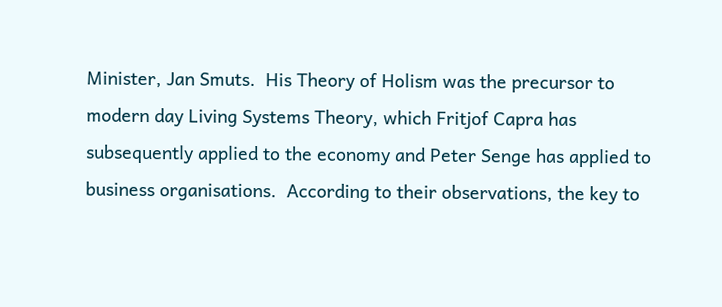Minister, Jan Smuts.  His Theory of Holism was the precursor to modern day Living Systems Theory, which Fritjof Capra has subsequently applied to the economy and Peter Senge has applied to business organisations.  According to their observations, the key to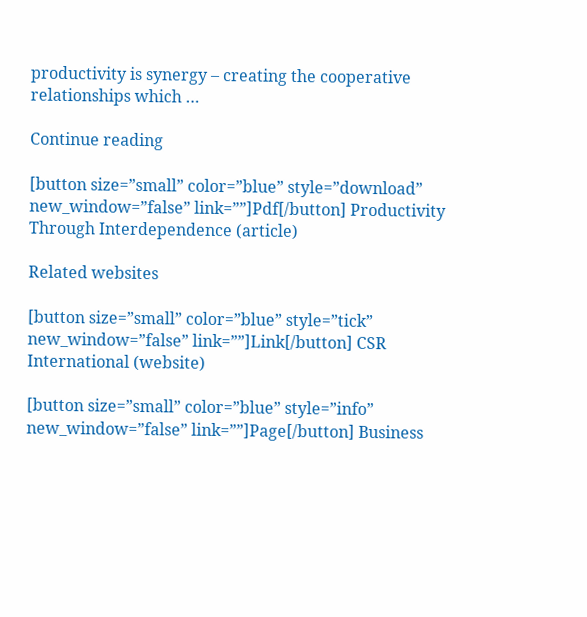productivity is synergy – creating the cooperative relationships which …

Continue reading

[button size=”small” color=”blue” style=”download” new_window=”false” link=””]Pdf[/button] Productivity Through Interdependence (article)

Related websites

[button size=”small” color=”blue” style=”tick” new_window=”false” link=””]Link[/button] CSR International (website)

[button size=”small” color=”blue” style=”info” new_window=”false” link=””]Page[/button] Business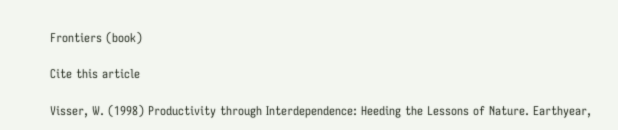Frontiers (book)

Cite this article

Visser, W. (1998) Productivity through Interdependence: Heeding the Lessons of Nature. Earthyear,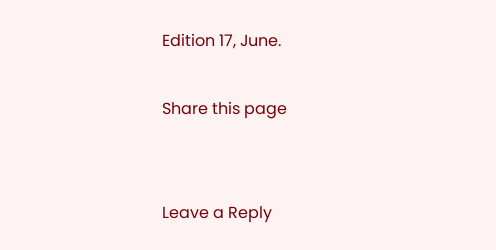Edition 17, June.

Share this page


Leave a Reply